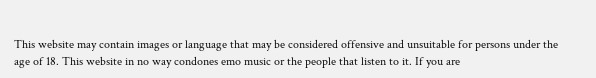This website may contain images or language that may be considered offensive and unsuitable for persons under the age of 18. This website in no way condones emo music or the people that listen to it. If you are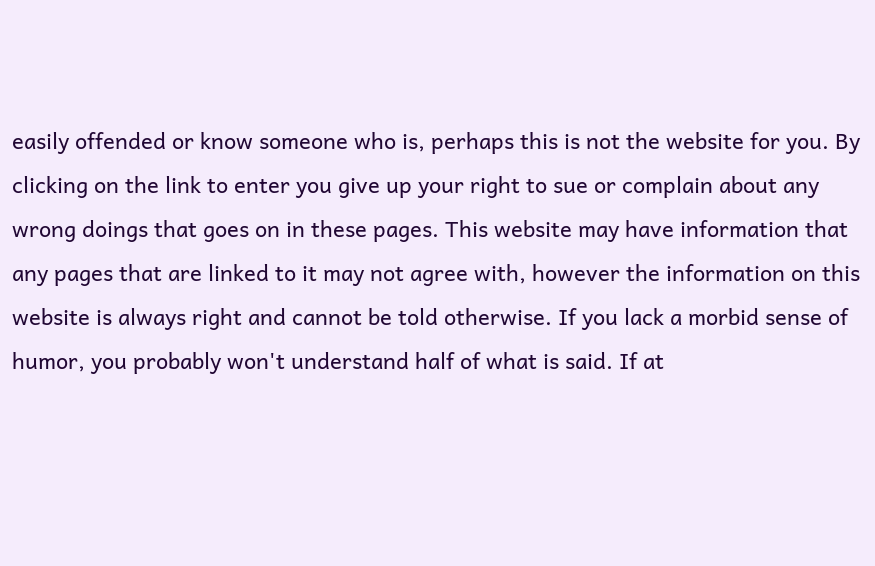easily offended or know someone who is, perhaps this is not the website for you. By clicking on the link to enter you give up your right to sue or complain about any wrong doings that goes on in these pages. This website may have information that any pages that are linked to it may not agree with, however the information on this website is always right and cannot be told otherwise. If you lack a morbid sense of humor, you probably won't understand half of what is said. If at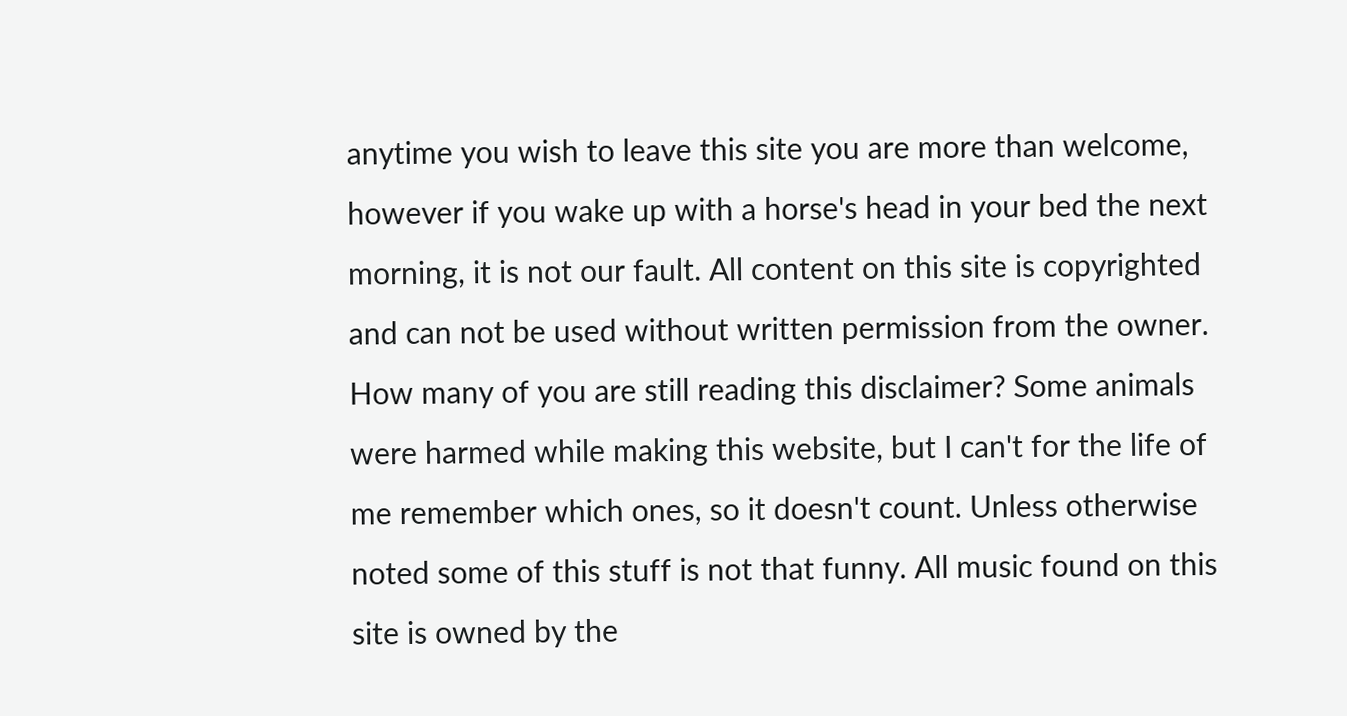anytime you wish to leave this site you are more than welcome, however if you wake up with a horse's head in your bed the next morning, it is not our fault. All content on this site is copyrighted and can not be used without written permission from the owner. How many of you are still reading this disclaimer? Some animals were harmed while making this website, but I can't for the life of me remember which ones, so it doesn't count. Unless otherwise noted some of this stuff is not that funny. All music found on this site is owned by the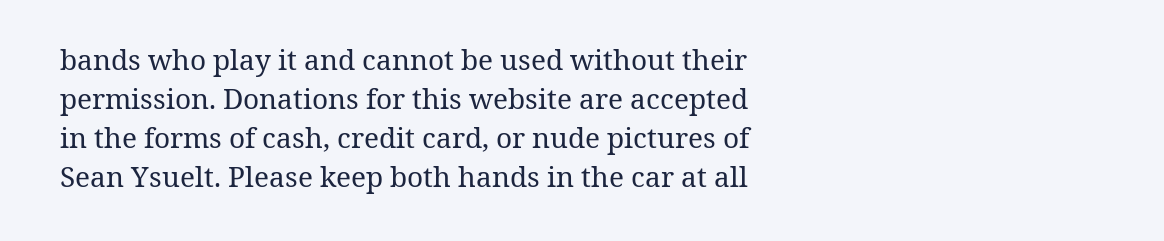bands who play it and cannot be used without their permission. Donations for this website are accepted in the forms of cash, credit card, or nude pictures of Sean Ysuelt. Please keep both hands in the car at all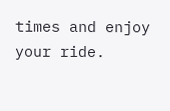times and enjoy your ride.